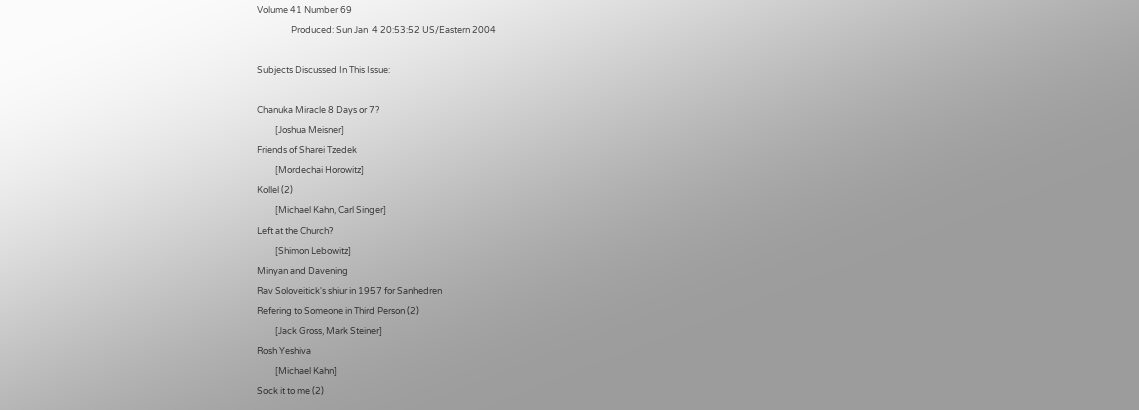Volume 41 Number 69
                 Produced: Sun Jan  4 20:53:52 US/Eastern 2004

Subjects Discussed In This Issue:

Chanuka Miracle 8 Days or 7?
         [Joshua Meisner]
Friends of Sharei Tzedek
         [Mordechai Horowitz]
Kollel (2)
         [Michael Kahn, Carl Singer]
Left at the Church?
         [Shimon Lebowitz]
Minyan and Davening
Rav Soloveitick's shiur in 1957 for Sanhedren
Refering to Someone in Third Person (2)
         [Jack Gross, Mark Steiner]
Rosh Yeshiva
         [Michael Kahn]
Sock it to me (2)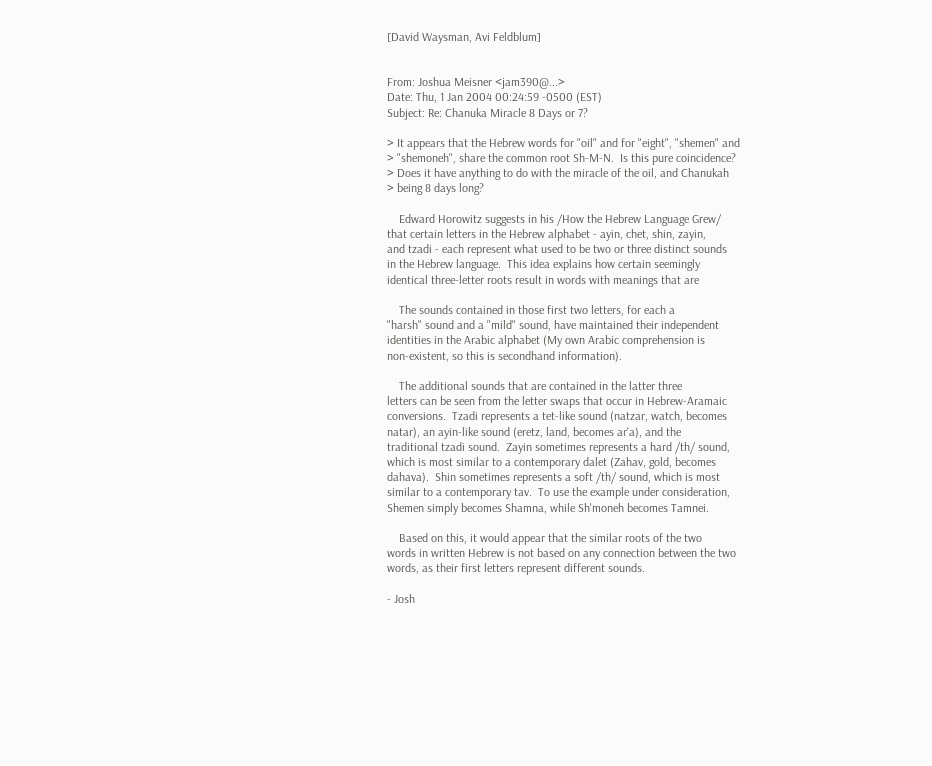[David Waysman, Avi Feldblum]


From: Joshua Meisner <jam390@...>
Date: Thu, 1 Jan 2004 00:24:59 -0500 (EST)
Subject: Re: Chanuka Miracle 8 Days or 7?

> It appears that the Hebrew words for "oil" and for "eight", "shemen" and
> "shemoneh", share the common root Sh-M-N.  Is this pure coincidence?
> Does it have anything to do with the miracle of the oil, and Chanukah
> being 8 days long?

    Edward Horowitz suggests in his /How the Hebrew Language Grew/
that certain letters in the Hebrew alphabet - ayin, chet, shin, zayin,
and tzadi - each represent what used to be two or three distinct sounds
in the Hebrew language.  This idea explains how certain seemingly
identical three-letter roots result in words with meanings that are

    The sounds contained in those first two letters, for each a
"harsh" sound and a "mild" sound, have maintained their independent
identities in the Arabic alphabet (My own Arabic comprehension is
non-existent, so this is secondhand information).

    The additional sounds that are contained in the latter three
letters can be seen from the letter swaps that occur in Hebrew-Aramaic
conversions.  Tzadi represents a tet-like sound (natzar, watch, becomes
natar), an ayin-like sound (eretz, land, becomes ar'a), and the
traditional tzadi sound.  Zayin sometimes represents a hard /th/ sound,
which is most similar to a contemporary dalet (Zahav, gold, becomes
dahava).  Shin sometimes represents a soft /th/ sound, which is most
similar to a contemporary tav.  To use the example under consideration,
Shemen simply becomes Shamna, while Sh'moneh becomes Tamnei.

    Based on this, it would appear that the similar roots of the two
words in written Hebrew is not based on any connection between the two
words, as their first letters represent different sounds.

- Josh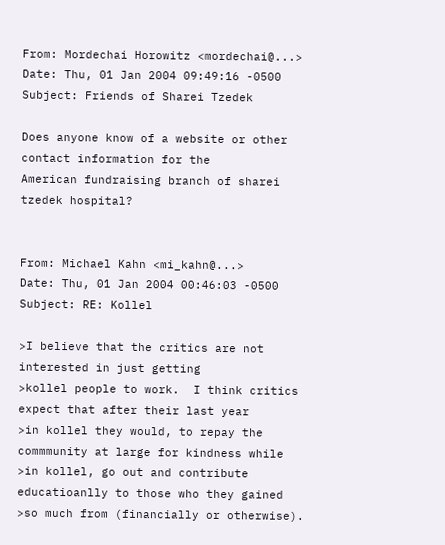From: Mordechai Horowitz <mordechai@...>
Date: Thu, 01 Jan 2004 09:49:16 -0500
Subject: Friends of Sharei Tzedek

Does anyone know of a website or other contact information for the
American fundraising branch of sharei tzedek hospital?


From: Michael Kahn <mi_kahn@...>
Date: Thu, 01 Jan 2004 00:46:03 -0500
Subject: RE: Kollel

>I believe that the critics are not interested in just getting
>kollel people to work.  I think critics expect that after their last year
>in kollel they would, to repay the commmunity at large for kindness while
>in kollel, go out and contribute educatioanlly to those who they gained
>so much from (financially or otherwise).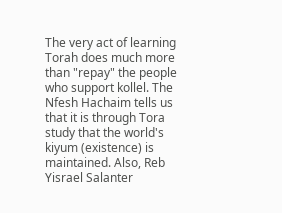The very act of learning Torah does much more than "repay" the people
who support kollel. The Nfesh Hachaim tells us that it is through Tora
study that the world's kiyum (existence) is maintained. Also, Reb
Yisrael Salanter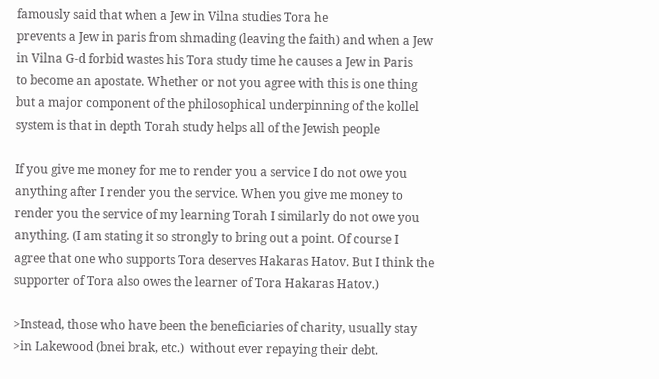famously said that when a Jew in Vilna studies Tora he
prevents a Jew in paris from shmading (leaving the faith) and when a Jew
in Vilna G-d forbid wastes his Tora study time he causes a Jew in Paris
to become an apostate. Whether or not you agree with this is one thing
but a major component of the philosophical underpinning of the kollel
system is that in depth Torah study helps all of the Jewish people

If you give me money for me to render you a service I do not owe you
anything after I render you the service. When you give me money to
render you the service of my learning Torah I similarly do not owe you
anything. (I am stating it so strongly to bring out a point. Of course I
agree that one who supports Tora deserves Hakaras Hatov. But I think the
supporter of Tora also owes the learner of Tora Hakaras Hatov.)

>Instead, those who have been the beneficiaries of charity, usually stay
>in Lakewood (bnei brak, etc.)  without ever repaying their debt.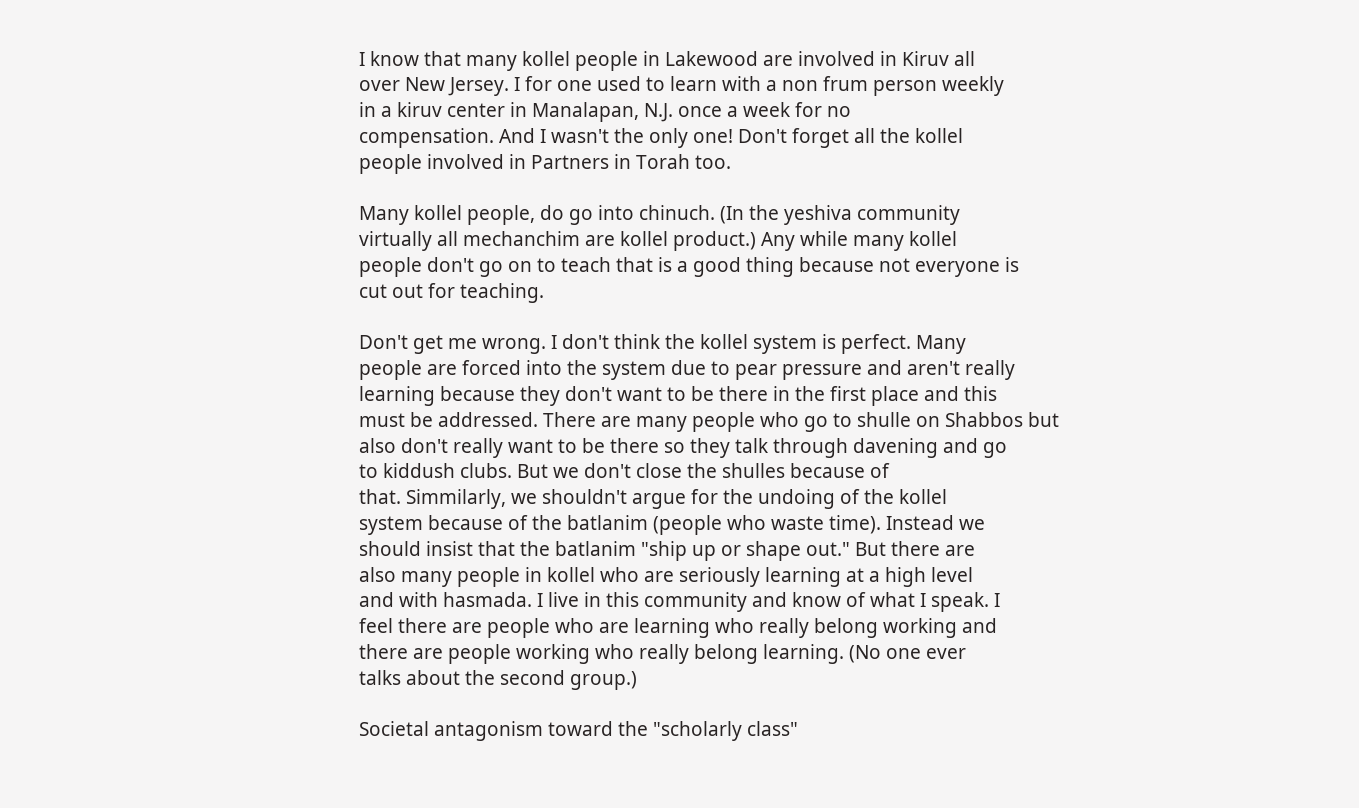I know that many kollel people in Lakewood are involved in Kiruv all
over New Jersey. I for one used to learn with a non frum person weekly
in a kiruv center in Manalapan, N.J. once a week for no
compensation. And I wasn't the only one! Don't forget all the kollel
people involved in Partners in Torah too.

Many kollel people, do go into chinuch. (In the yeshiva community
virtually all mechanchim are kollel product.) Any while many kollel
people don't go on to teach that is a good thing because not everyone is
cut out for teaching.

Don't get me wrong. I don't think the kollel system is perfect. Many
people are forced into the system due to pear pressure and aren't really
learning because they don't want to be there in the first place and this
must be addressed. There are many people who go to shulle on Shabbos but
also don't really want to be there so they talk through davening and go
to kiddush clubs. But we don't close the shulles because of
that. Simmilarly, we shouldn't argue for the undoing of the kollel
system because of the batlanim (people who waste time). Instead we
should insist that the batlanim "ship up or shape out." But there are
also many people in kollel who are seriously learning at a high level
and with hasmada. I live in this community and know of what I speak. I
feel there are people who are learning who really belong working and
there are people working who really belong learning. (No one ever
talks about the second group.)

Societal antagonism toward the "scholarly class"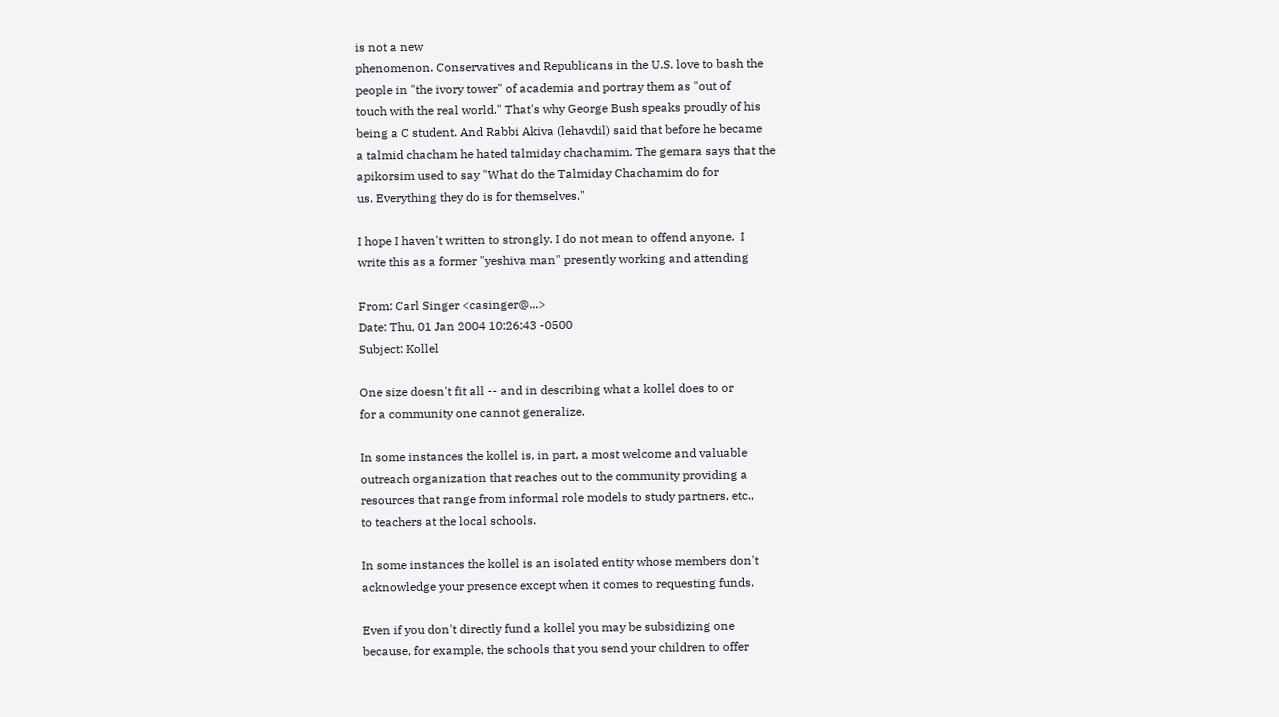is not a new
phenomenon. Conservatives and Republicans in the U.S. love to bash the
people in "the ivory tower" of academia and portray them as "out of
touch with the real world." That's why George Bush speaks proudly of his
being a C student. And Rabbi Akiva (lehavdil) said that before he became
a talmid chacham he hated talmiday chachamim. The gemara says that the
apikorsim used to say "What do the Talmiday Chachamim do for
us. Everything they do is for themselves."

I hope I haven't written to strongly. I do not mean to offend anyone.  I
write this as a former "yeshiva man" presently working and attending

From: Carl Singer <casinger@...>
Date: Thu, 01 Jan 2004 10:26:43 -0500
Subject: Kollel

One size doesn't fit all -- and in describing what a kollel does to or
for a community one cannot generalize.

In some instances the kollel is, in part, a most welcome and valuable
outreach organization that reaches out to the community providing a
resources that range from informal role models to study partners, etc.,
to teachers at the local schools.

In some instances the kollel is an isolated entity whose members don't
acknowledge your presence except when it comes to requesting funds.

Even if you don't directly fund a kollel you may be subsidizing one
because, for example, the schools that you send your children to offer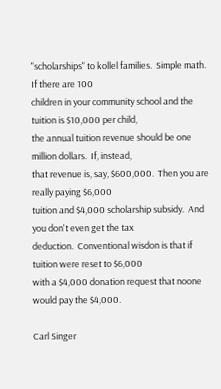"scholarships" to kollel families.  Simple math.  If there are 100
children in your community school and the tuition is $10,000 per child,
the annual tuition revenue should be one million dollars.  If, instead,
that revenue is, say, $600,000.  Then you are really paying $6,000
tuition and $4,000 scholarship subsidy.  And you don't even get the tax
deduction.  Conventional wisdon is that if tuition were reset to $6,000
with a $4,000 donation request that noone would pay the $4,000.

Carl Singer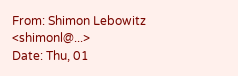From: Shimon Lebowitz <shimonl@...>
Date: Thu, 01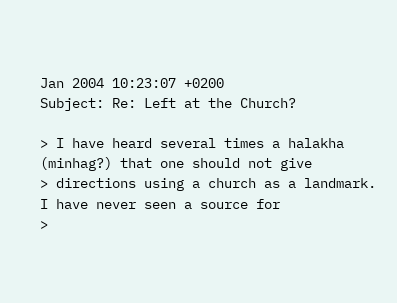Jan 2004 10:23:07 +0200
Subject: Re: Left at the Church?

> I have heard several times a halakha (minhag?) that one should not give
> directions using a church as a landmark.  I have never seen a source for
>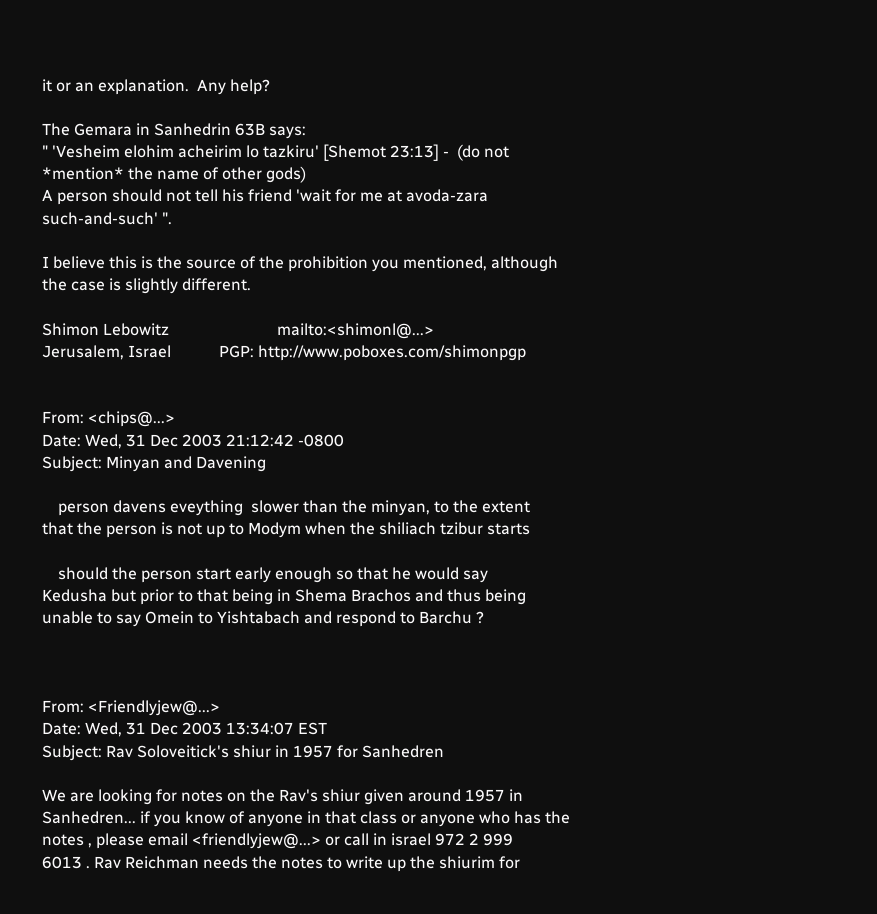it or an explanation.  Any help?

The Gemara in Sanhedrin 63B says:
" 'Vesheim elohim acheirim lo tazkiru' [Shemot 23:13] -  (do not
*mention* the name of other gods)
A person should not tell his friend 'wait for me at avoda-zara
such-and-such' ".

I believe this is the source of the prohibition you mentioned, although
the case is slightly different.

Shimon Lebowitz                           mailto:<shimonl@...>
Jerusalem, Israel            PGP: http://www.poboxes.com/shimonpgp


From: <chips@...>
Date: Wed, 31 Dec 2003 21:12:42 -0800
Subject: Minyan and Davening

    person davens eveything  slower than the minyan, to the extent
that the person is not up to Modym when the shiliach tzibur starts

    should the person start early enough so that he would say
Kedusha but prior to that being in Shema Brachos and thus being
unable to say Omein to Yishtabach and respond to Barchu ?



From: <Friendlyjew@...>
Date: Wed, 31 Dec 2003 13:34:07 EST
Subject: Rav Soloveitick's shiur in 1957 for Sanhedren

We are looking for notes on the Rav's shiur given around 1957 in
Sanhedren... if you know of anyone in that class or anyone who has the
notes , please email <friendlyjew@...> or call in israel 972 2 999
6013 . Rav Reichman needs the notes to write up the shiurim for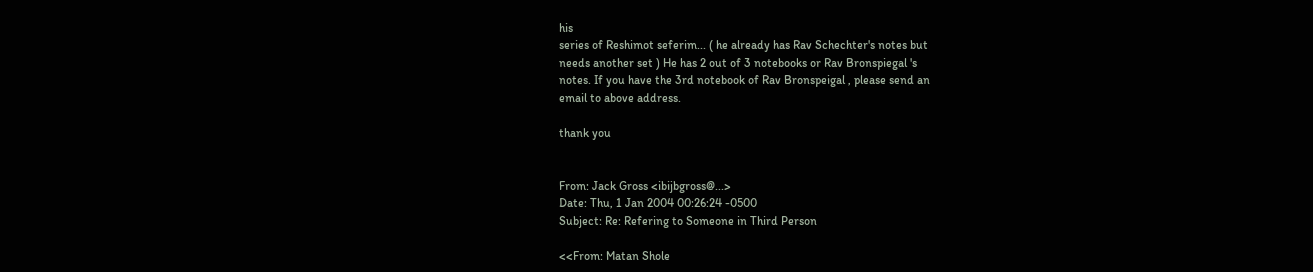his
series of Reshimot seferim... ( he already has Rav Schechter's notes but
needs another set ) He has 2 out of 3 notebooks or Rav Bronspiegal 's
notes. If you have the 3rd notebook of Rav Bronspeigal , please send an
email to above address.

thank you


From: Jack Gross <ibijbgross@...>
Date: Thu, 1 Jan 2004 00:26:24 -0500
Subject: Re: Refering to Someone in Third Person

<<From: Matan Shole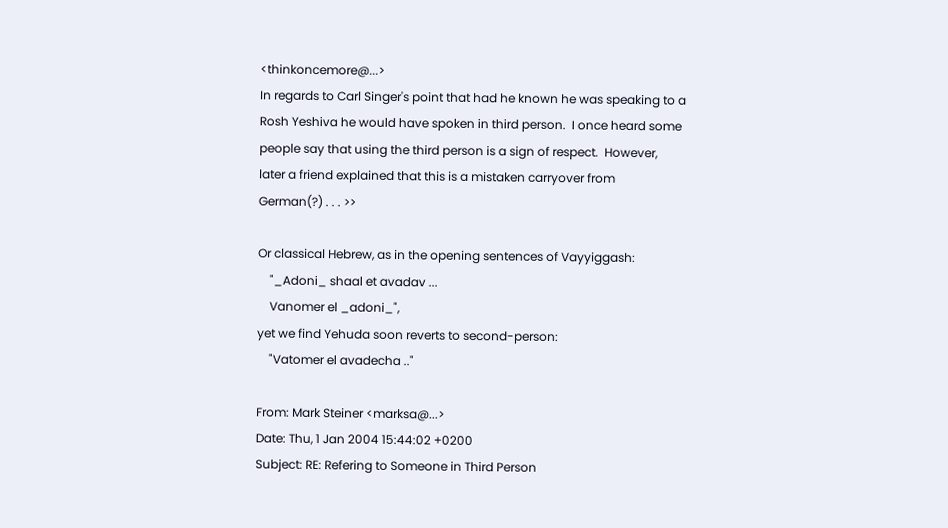<thinkoncemore@...>
In regards to Carl Singer's point that had he known he was speaking to a
Rosh Yeshiva he would have spoken in third person.  I once heard some
people say that using the third person is a sign of respect.  However,
later a friend explained that this is a mistaken carryover from
German(?) . . . >>

Or classical Hebrew, as in the opening sentences of Vayyiggash:
    "_Adoni_ shaal et avadav ...
    Vanomer el _adoni_",
yet we find Yehuda soon reverts to second-person:
    "Vatomer el avadecha .."

From: Mark Steiner <marksa@...>
Date: Thu, 1 Jan 2004 15:44:02 +0200
Subject: RE: Refering to Someone in Third Person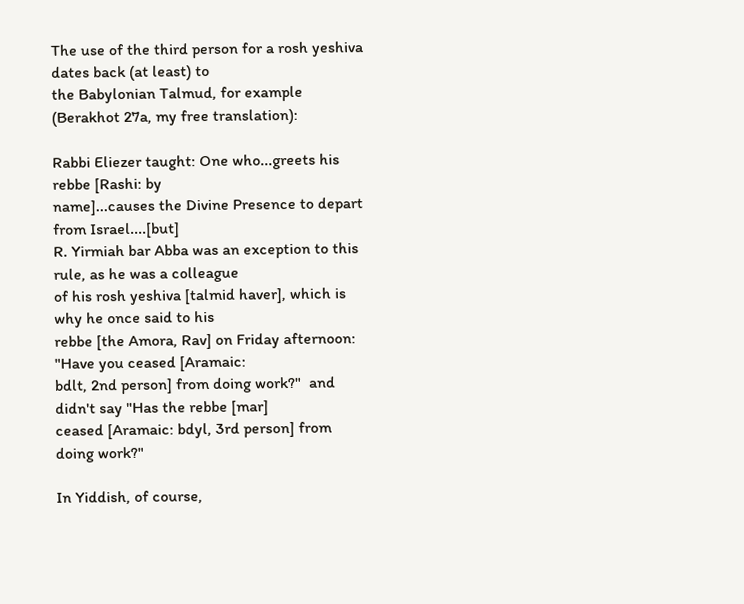The use of the third person for a rosh yeshiva dates back (at least) to
the Babylonian Talmud, for example (Berakhot 27a, my free translation):

Rabbi Eliezer taught: One who...greets his rebbe [Rashi: by
name]...causes the Divine Presence to depart from Israel....[but]
R. Yirmiah bar Abba was an exception to this rule, as he was a colleague
of his rosh yeshiva [talmid haver], which is why he once said to his
rebbe [the Amora, Rav] on Friday afternoon: "Have you ceased [Aramaic:
bdlt, 2nd person] from doing work?"  and didn't say "Has the rebbe [mar]
ceased [Aramaic: bdyl, 3rd person] from doing work?"

In Yiddish, of course,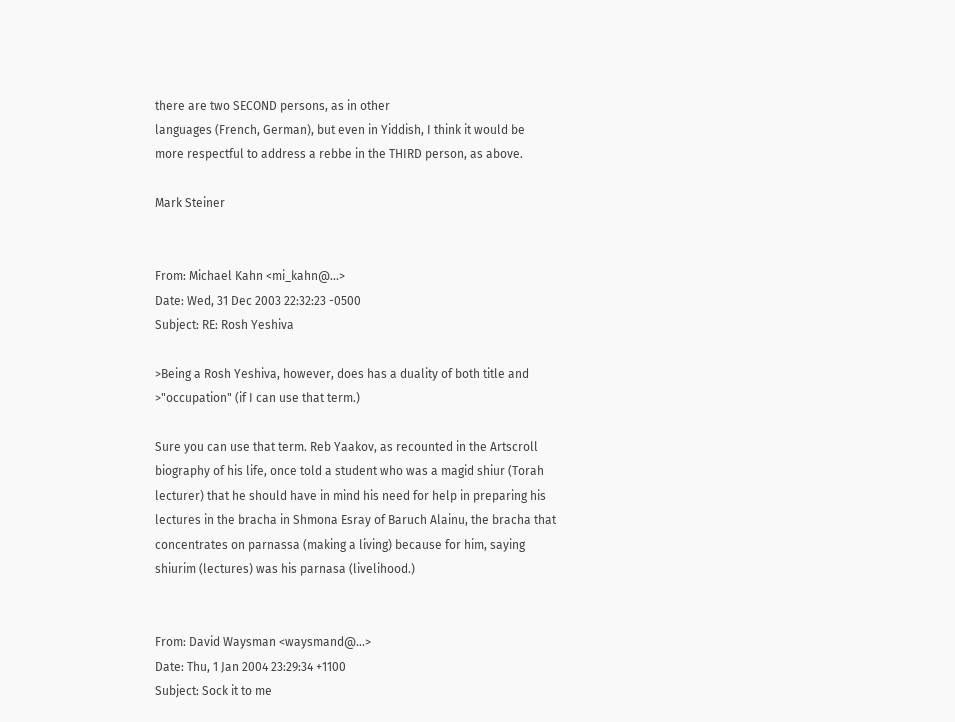there are two SECOND persons, as in other
languages (French, German), but even in Yiddish, I think it would be
more respectful to address a rebbe in the THIRD person, as above.

Mark Steiner


From: Michael Kahn <mi_kahn@...>
Date: Wed, 31 Dec 2003 22:32:23 -0500
Subject: RE: Rosh Yeshiva

>Being a Rosh Yeshiva, however, does has a duality of both title and
>"occupation" (if I can use that term.)

Sure you can use that term. Reb Yaakov, as recounted in the Artscroll
biography of his life, once told a student who was a magid shiur (Torah
lecturer) that he should have in mind his need for help in preparing his
lectures in the bracha in Shmona Esray of Baruch Alainu, the bracha that
concentrates on parnassa (making a living) because for him, saying
shiurim (lectures) was his parnasa (livelihood.)


From: David Waysman <waysmand@...>
Date: Thu, 1 Jan 2004 23:29:34 +1100
Subject: Sock it to me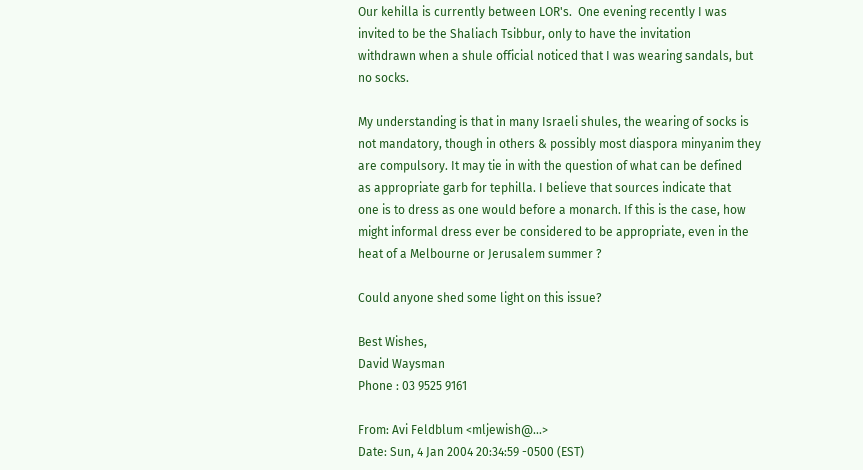Our kehilla is currently between LOR's.  One evening recently I was
invited to be the Shaliach Tsibbur, only to have the invitation
withdrawn when a shule official noticed that I was wearing sandals, but
no socks.

My understanding is that in many Israeli shules, the wearing of socks is
not mandatory, though in others & possibly most diaspora minyanim they
are compulsory. It may tie in with the question of what can be defined
as appropriate garb for tephilla. I believe that sources indicate that
one is to dress as one would before a monarch. If this is the case, how
might informal dress ever be considered to be appropriate, even in the
heat of a Melbourne or Jerusalem summer ?

Could anyone shed some light on this issue?

Best Wishes,
David Waysman
Phone : 03 9525 9161

From: Avi Feldblum <mljewish@...>
Date: Sun, 4 Jan 2004 20:34:59 -0500 (EST)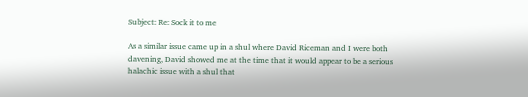Subject: Re: Sock it to me

As a similar issue came up in a shul where David Riceman and I were both
davening, David showed me at the time that it would appear to be a serious
halachic issue with a shul that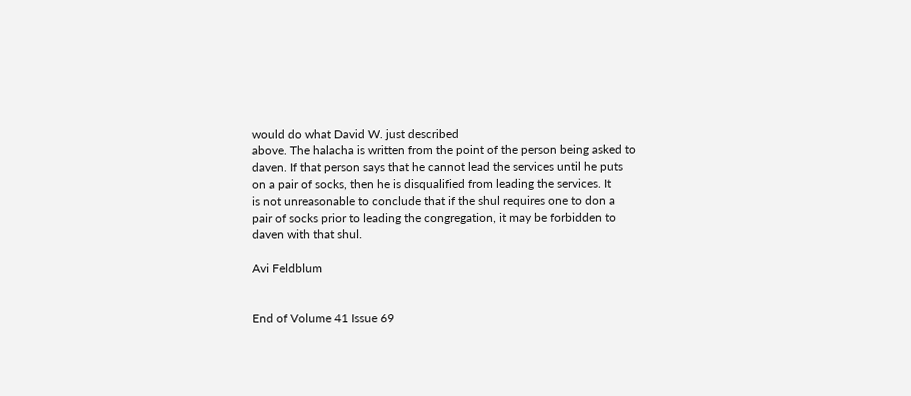would do what David W. just described
above. The halacha is written from the point of the person being asked to
daven. If that person says that he cannot lead the services until he puts
on a pair of socks, then he is disqualified from leading the services. It
is not unreasonable to conclude that if the shul requires one to don a
pair of socks prior to leading the congregation, it may be forbidden to
daven with that shul.

Avi Feldblum


End of Volume 41 Issue 69